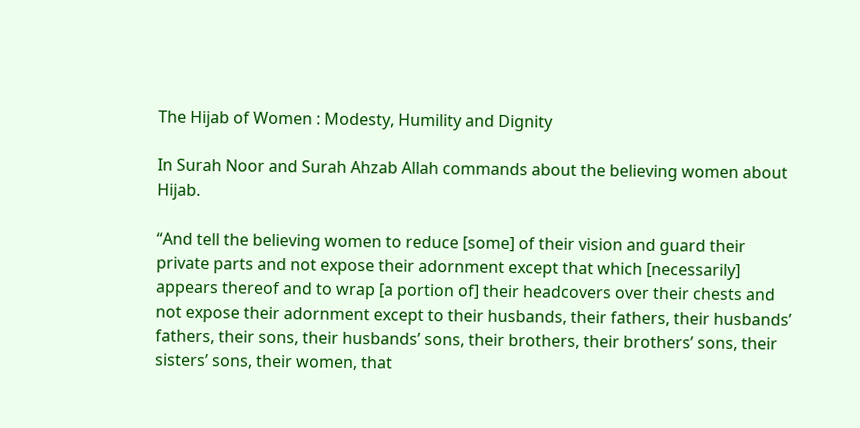The Hijab of Women : Modesty, Humility and Dignity

In Surah Noor and Surah Ahzab Allah commands about the believing women about Hijab.

“And tell the believing women to reduce [some] of their vision and guard their private parts and not expose their adornment except that which [necessarily] appears thereof and to wrap [a portion of] their headcovers over their chests and not expose their adornment except to their husbands, their fathers, their husbands’ fathers, their sons, their husbands’ sons, their brothers, their brothers’ sons, their sisters’ sons, their women, that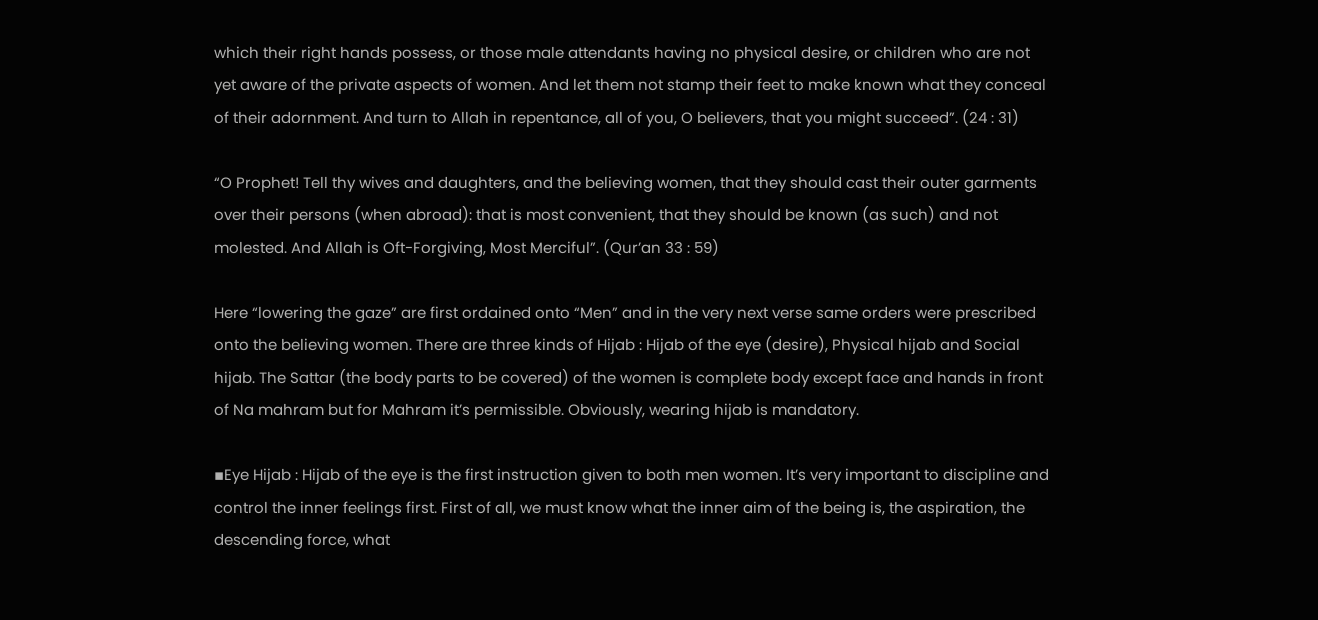which their right hands possess, or those male attendants having no physical desire, or children who are not yet aware of the private aspects of women. And let them not stamp their feet to make known what they conceal of their adornment. And turn to Allah in repentance, all of you, O believers, that you might succeed”. (24 : 31)

“O Prophet! Tell thy wives and daughters, and the believing women, that they should cast their outer garments over their persons (when abroad): that is most convenient, that they should be known (as such) and not molested. And Allah is Oft-Forgiving, Most Merciful”. (Qur’an 33 : 59)

Here “lowering the gaze” are first ordained onto “Men” and in the very next verse same orders were prescribed onto the believing women. There are three kinds of Hijab : Hijab of the eye (desire), Physical hijab and Social hijab. The Sattar (the body parts to be covered) of the women is complete body except face and hands in front of Na mahram but for Mahram it’s permissible. Obviously, wearing hijab is mandatory.

▪Eye Hijab : Hijab of the eye is the first instruction given to both men women. It’s very important to discipline and control the inner feelings first. First of all, we must know what the inner aim of the being is, the aspiration, the descending force, what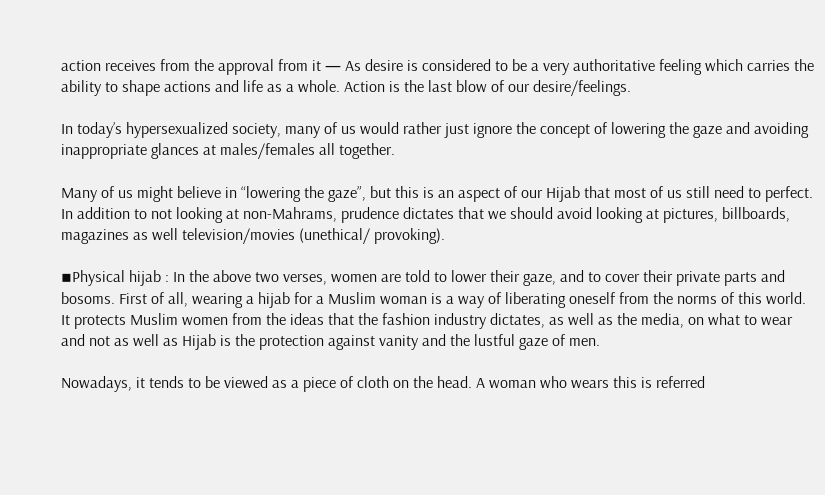action receives from the approval from it — As desire is considered to be a very authoritative feeling which carries the ability to shape actions and life as a whole. Action is the last blow of our desire/feelings.

In today’s hypersexualized society, many of us would rather just ignore the concept of lowering the gaze and avoiding inappropriate glances at males/females all together.

Many of us might believe in “lowering the gaze”, but this is an aspect of our Hijab that most of us still need to perfect. In addition to not looking at non-Mahrams, prudence dictates that we should avoid looking at pictures, billboards, magazines as well television/movies (unethical/ provoking).

▪Physical hijab : In the above two verses, women are told to lower their gaze, and to cover their private parts and bosoms. First of all, wearing a hijab for a Muslim woman is a way of liberating oneself from the norms of this world. It protects Muslim women from the ideas that the fashion industry dictates, as well as the media, on what to wear and not as well as Hijab is the protection against vanity and the lustful gaze of men.

Nowadays, it tends to be viewed as a piece of cloth on the head. A woman who wears this is referred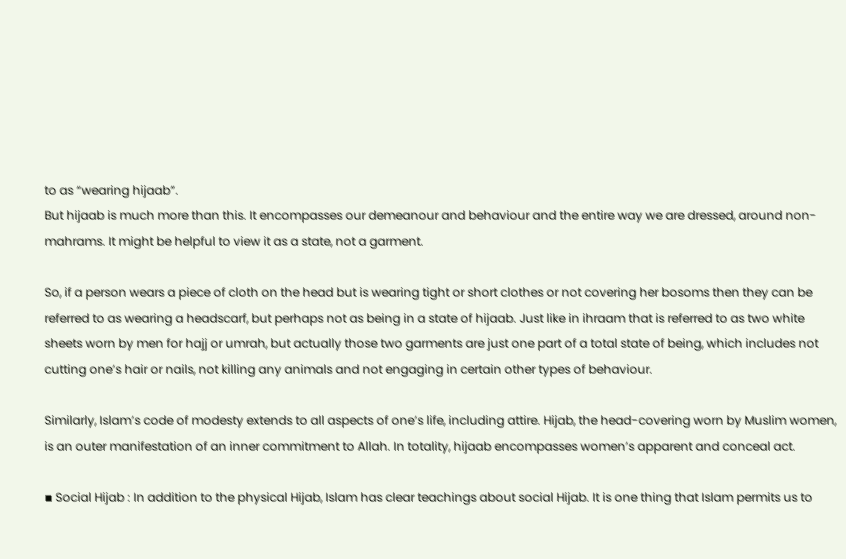to as “wearing hijaab”.
But hijaab is much more than this. It encompasses our demeanour and behaviour and the entire way we are dressed, around non-mahrams. It might be helpful to view it as a state, not a garment.

So, if a person wears a piece of cloth on the head but is wearing tight or short clothes or not covering her bosoms then they can be referred to as wearing a headscarf, but perhaps not as being in a state of hijaab. Just like in ihraam that is referred to as two white sheets worn by men for hajj or umrah, but actually those two garments are just one part of a total state of being, which includes not cutting one’s hair or nails, not killing any animals and not engaging in certain other types of behaviour.

Similarly, Islam’s code of modesty extends to all aspects of one’s life, including attire. Hijab, the head-covering worn by Muslim women, is an outer manifestation of an inner commitment to Allah. In totality, hijaab encompasses women’s apparent and conceal act.

▪ Social Hijab : In addition to the physical Hijab, Islam has clear teachings about social Hijab. It is one thing that Islam permits us to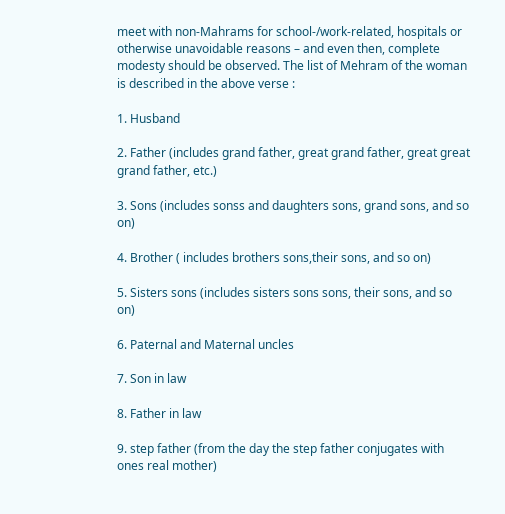meet with non-Mahrams for school-/work-related, hospitals or otherwise unavoidable reasons – and even then, complete modesty should be observed. The list of Mehram of the woman is described in the above verse :

1. Husband

2. Father (includes grand father, great grand father, great great grand father, etc.)

3. Sons (includes sonss and daughters sons, grand sons, and so on)

4. Brother ( includes brothers sons,their sons, and so on)

5. Sisters sons (includes sisters sons sons, their sons, and so on)

6. Paternal and Maternal uncles

7. Son in law

8. Father in law

9. step father (from the day the step father conjugates with ones real mother)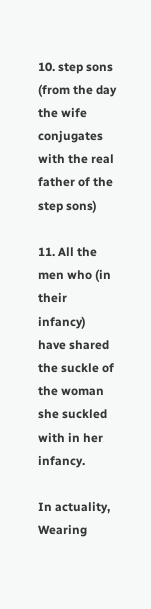10. step sons (from the day the wife conjugates with the real father of the step sons)

11. All the men who (in their infancy) have shared the suckle of the woman she suckled with in her infancy.

In actuality, Wearing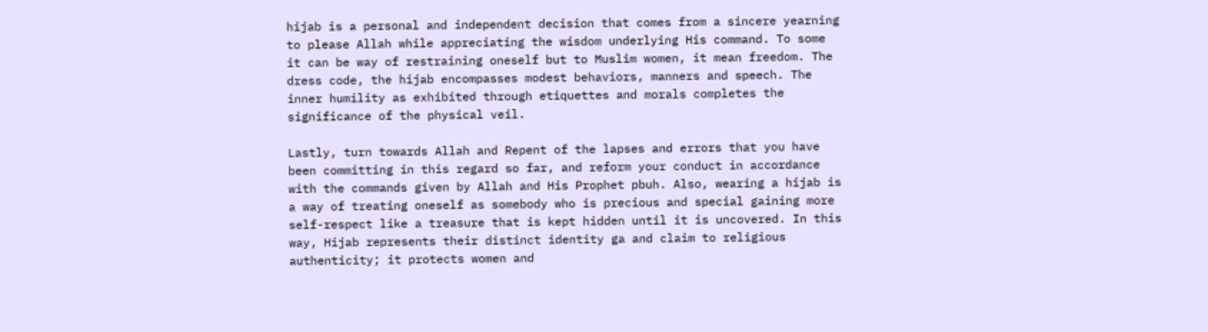hijab is a personal and independent decision that comes from a sincere yearning to please Allah while appreciating the wisdom underlying His command. To some it can be way of restraining oneself but to Muslim women, it mean freedom. The dress code, the hijab encompasses modest behaviors, manners and speech. The inner humility as exhibited through etiquettes and morals completes the significance of the physical veil.

Lastly, turn towards Allah and Repent of the lapses and errors that you have been committing in this regard so far, and reform your conduct in accordance with the commands given by Allah and His Prophet pbuh. Also, wearing a hijab is a way of treating oneself as somebody who is precious and special gaining more self-respect like a treasure that is kept hidden until it is uncovered. In this way, Hijab represents their distinct identity ga and claim to religious authenticity; it protects women and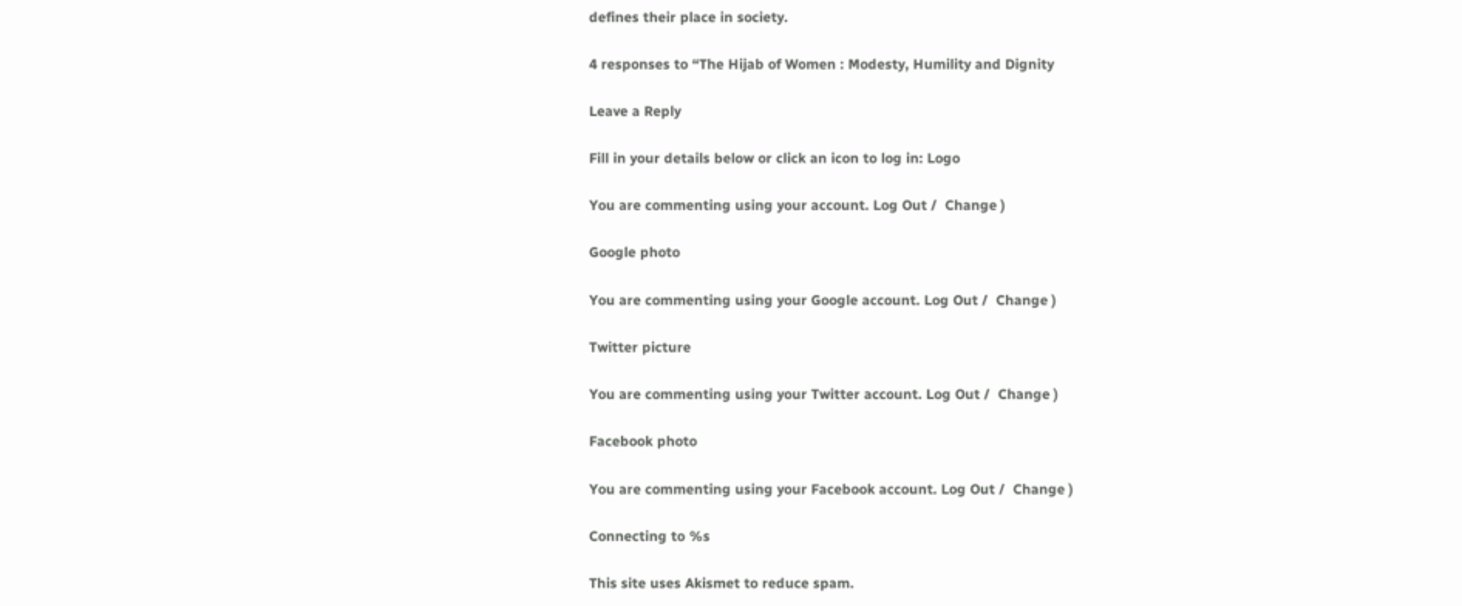defines their place in society.

4 responses to “The Hijab of Women : Modesty, Humility and Dignity

Leave a Reply

Fill in your details below or click an icon to log in: Logo

You are commenting using your account. Log Out /  Change )

Google photo

You are commenting using your Google account. Log Out /  Change )

Twitter picture

You are commenting using your Twitter account. Log Out /  Change )

Facebook photo

You are commenting using your Facebook account. Log Out /  Change )

Connecting to %s

This site uses Akismet to reduce spam.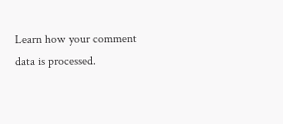Learn how your comment data is processed.